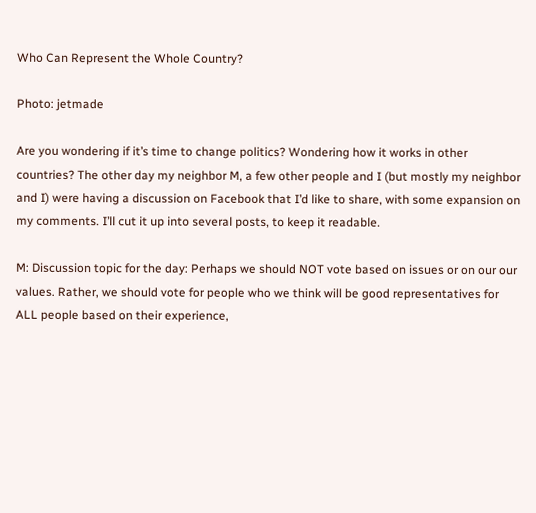Who Can Represent the Whole Country?

Photo: jetmade

Are you wondering if it’s time to change politics? Wondering how it works in other countries? The other day my neighbor M, a few other people and I (but mostly my neighbor and I) were having a discussion on Facebook that I’d like to share, with some expansion on my comments. I’ll cut it up into several posts, to keep it readable.

M: Discussion topic for the day: Perhaps we should NOT vote based on issues or on our our values. Rather, we should vote for people who we think will be good representatives for ALL people based on their experience,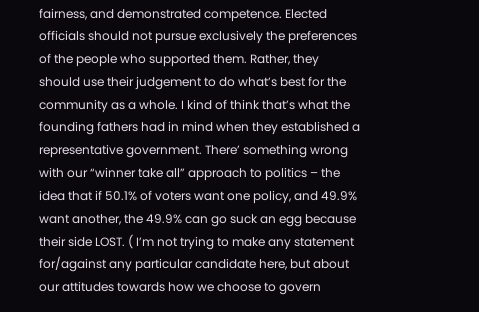fairness, and demonstrated competence. Elected officials should not pursue exclusively the preferences of the people who supported them. Rather, they should use their judgement to do what’s best for the community as a whole. I kind of think that’s what the founding fathers had in mind when they established a representative government. There’ something wrong with our “winner take all” approach to politics – the idea that if 50.1% of voters want one policy, and 49.9% want another, the 49.9% can go suck an egg because their side LOST. ( I’m not trying to make any statement for/against any particular candidate here, but about our attitudes towards how we choose to govern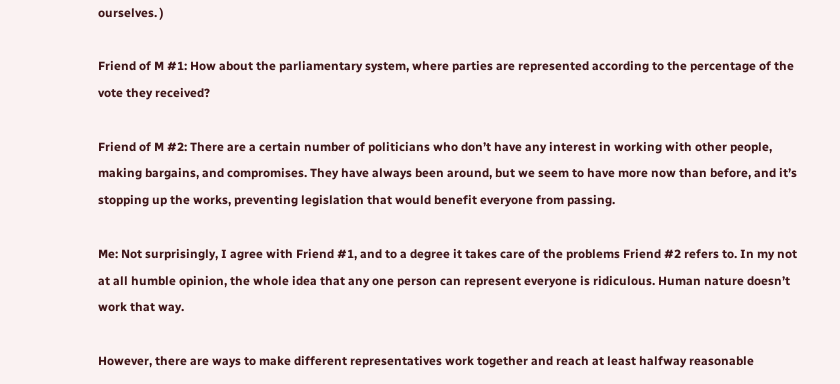ourselves. )

Friend of M #1: How about the parliamentary system, where parties are represented according to the percentage of the vote they received?

Friend of M #2: There are a certain number of politicians who don’t have any interest in working with other people, making bargains, and compromises. They have always been around, but we seem to have more now than before, and it’s stopping up the works, preventing legislation that would benefit everyone from passing.

Me: Not surprisingly, I agree with Friend #1, and to a degree it takes care of the problems Friend #2 refers to. In my not at all humble opinion, the whole idea that any one person can represent everyone is ridiculous. Human nature doesn’t work that way.

However, there are ways to make different representatives work together and reach at least halfway reasonable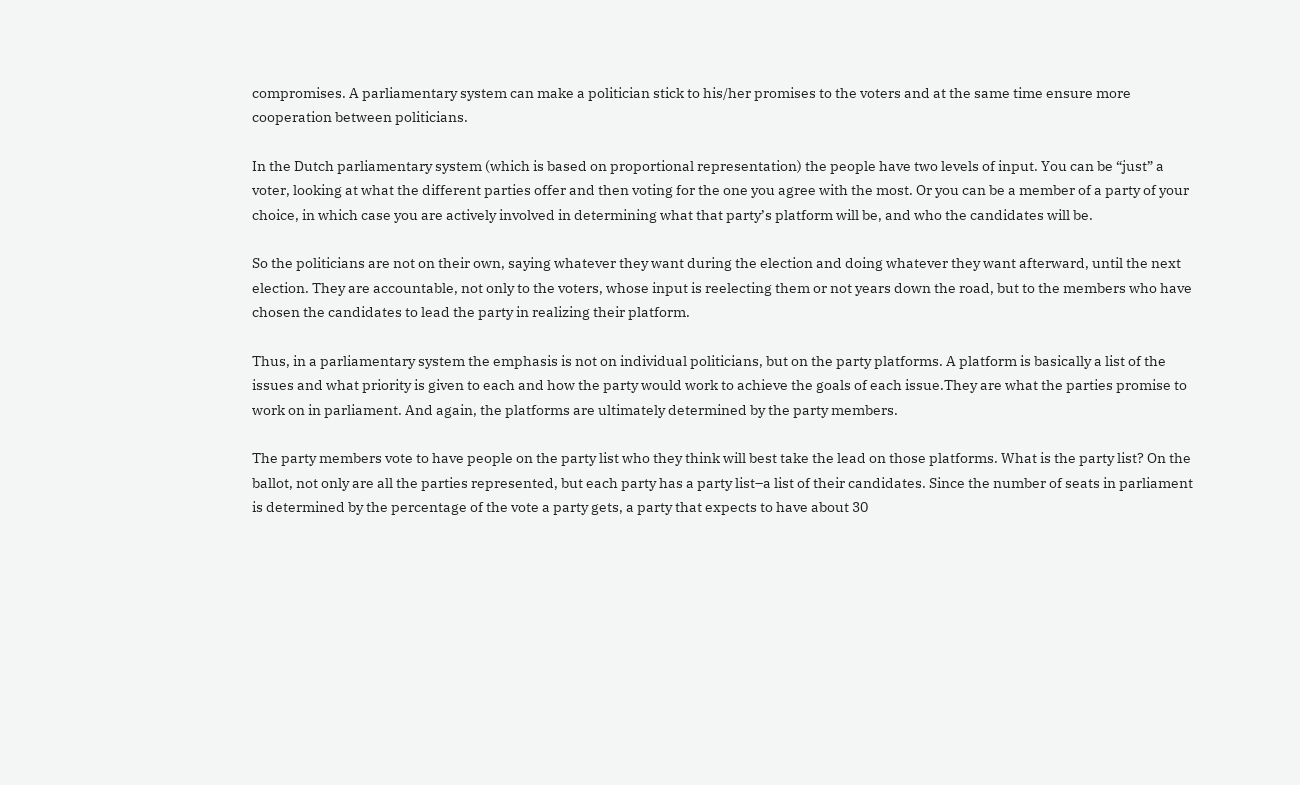compromises. A parliamentary system can make a politician stick to his/her promises to the voters and at the same time ensure more cooperation between politicians.

In the Dutch parliamentary system (which is based on proportional representation) the people have two levels of input. You can be “just” a voter, looking at what the different parties offer and then voting for the one you agree with the most. Or you can be a member of a party of your choice, in which case you are actively involved in determining what that party’s platform will be, and who the candidates will be.

So the politicians are not on their own, saying whatever they want during the election and doing whatever they want afterward, until the next election. They are accountable, not only to the voters, whose input is reelecting them or not years down the road, but to the members who have chosen the candidates to lead the party in realizing their platform.

Thus, in a parliamentary system the emphasis is not on individual politicians, but on the party platforms. A platform is basically a list of the issues and what priority is given to each and how the party would work to achieve the goals of each issue.They are what the parties promise to work on in parliament. And again, the platforms are ultimately determined by the party members.

The party members vote to have people on the party list who they think will best take the lead on those platforms. What is the party list? On the ballot, not only are all the parties represented, but each party has a party list–a list of their candidates. Since the number of seats in parliament is determined by the percentage of the vote a party gets, a party that expects to have about 30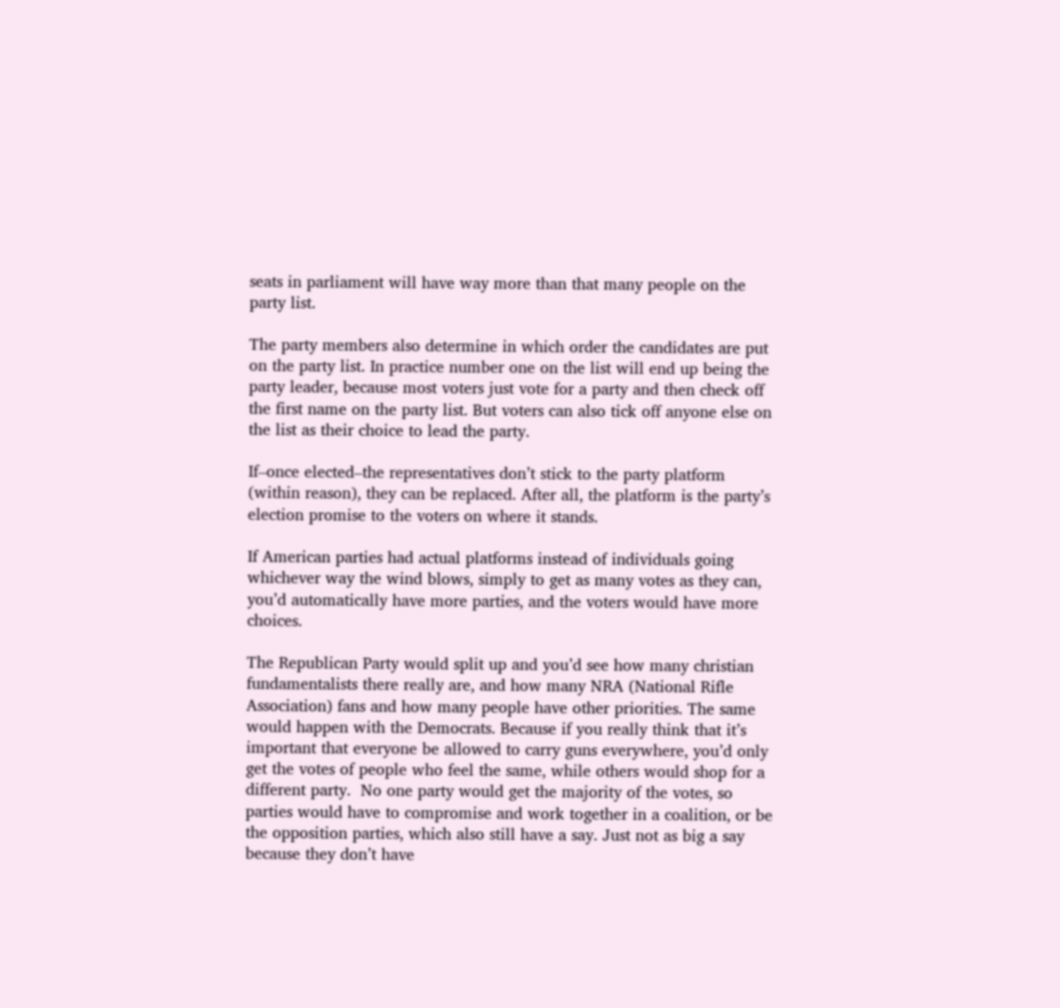seats in parliament will have way more than that many people on the party list.

The party members also determine in which order the candidates are put on the party list. In practice number one on the list will end up being the party leader, because most voters just vote for a party and then check off the first name on the party list. But voters can also tick off anyone else on the list as their choice to lead the party.

If–once elected–the representatives don’t stick to the party platform (within reason), they can be replaced. After all, the platform is the party’s election promise to the voters on where it stands.

If American parties had actual platforms instead of individuals going whichever way the wind blows, simply to get as many votes as they can, you’d automatically have more parties, and the voters would have more choices.

The Republican Party would split up and you’d see how many christian fundamentalists there really are, and how many NRA (National Rifle Association) fans and how many people have other priorities. The same would happen with the Democrats. Because if you really think that it’s important that everyone be allowed to carry guns everywhere, you’d only get the votes of people who feel the same, while others would shop for a different party.  No one party would get the majority of the votes, so parties would have to compromise and work together in a coalition, or be the opposition parties, which also still have a say. Just not as big a say because they don’t have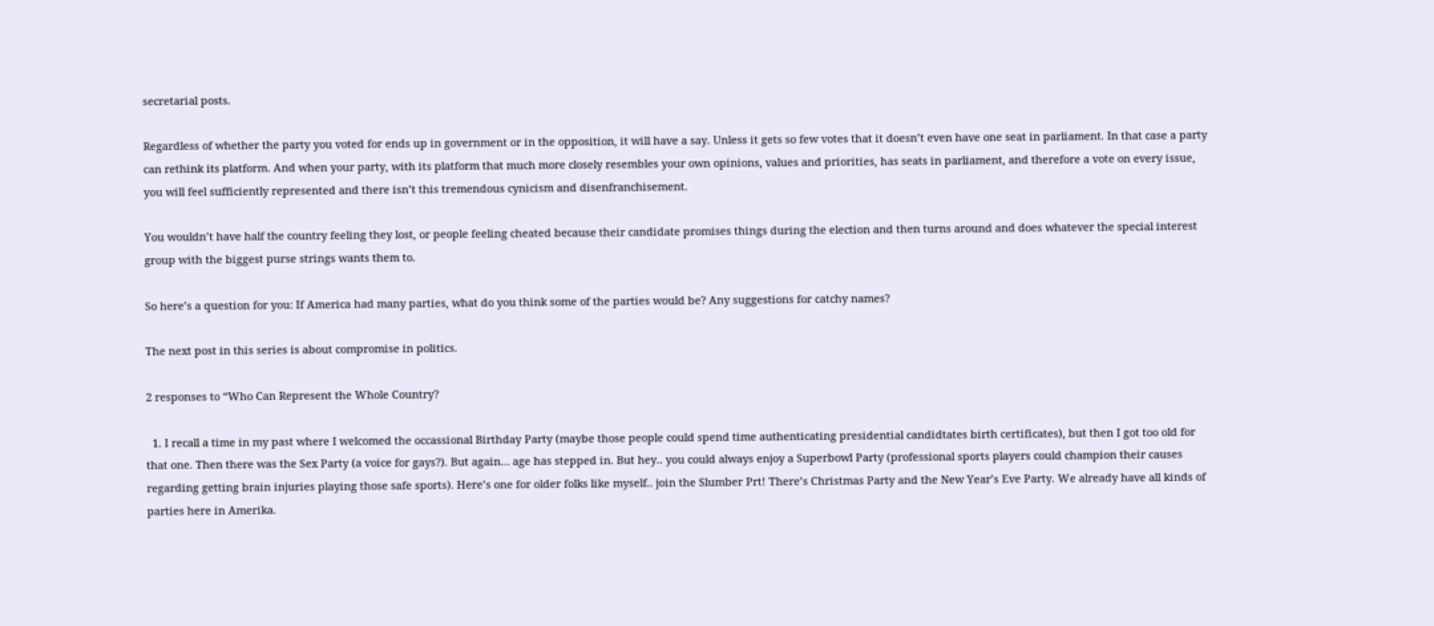secretarial posts.

Regardless of whether the party you voted for ends up in government or in the opposition, it will have a say. Unless it gets so few votes that it doesn’t even have one seat in parliament. In that case a party can rethink its platform. And when your party, with its platform that much more closely resembles your own opinions, values and priorities, has seats in parliament, and therefore a vote on every issue, you will feel sufficiently represented and there isn’t this tremendous cynicism and disenfranchisement.

You wouldn’t have half the country feeling they lost, or people feeling cheated because their candidate promises things during the election and then turns around and does whatever the special interest group with the biggest purse strings wants them to.

So here’s a question for you: If America had many parties, what do you think some of the parties would be? Any suggestions for catchy names?

The next post in this series is about compromise in politics.

2 responses to “Who Can Represent the Whole Country?

  1. I recall a time in my past where I welcomed the occassional Birthday Party (maybe those people could spend time authenticating presidential candidtates birth certificates), but then I got too old for that one. Then there was the Sex Party (a voice for gays?). But again… age has stepped in. But hey.. you could always enjoy a Superbowl Party (professional sports players could champion their causes regarding getting brain injuries playing those safe sports). Here’s one for older folks like myself.. join the Slumber Prt! There’s Christmas Party and the New Year’s Eve Party. We already have all kinds of parties here in Amerika.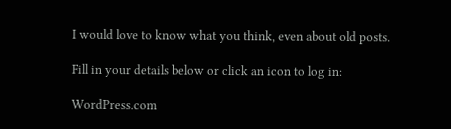I would love to know what you think, even about old posts.

Fill in your details below or click an icon to log in:

WordPress.com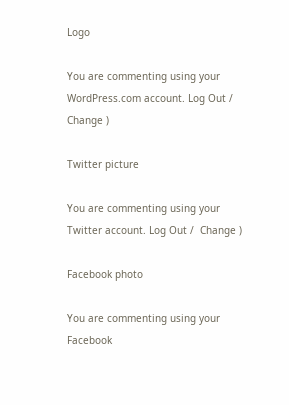Logo

You are commenting using your WordPress.com account. Log Out /  Change )

Twitter picture

You are commenting using your Twitter account. Log Out /  Change )

Facebook photo

You are commenting using your Facebook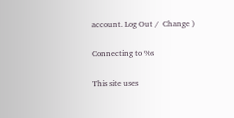account. Log Out /  Change )

Connecting to %s

This site uses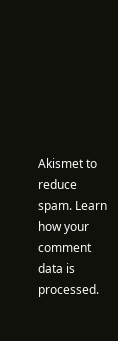Akismet to reduce spam. Learn how your comment data is processed.